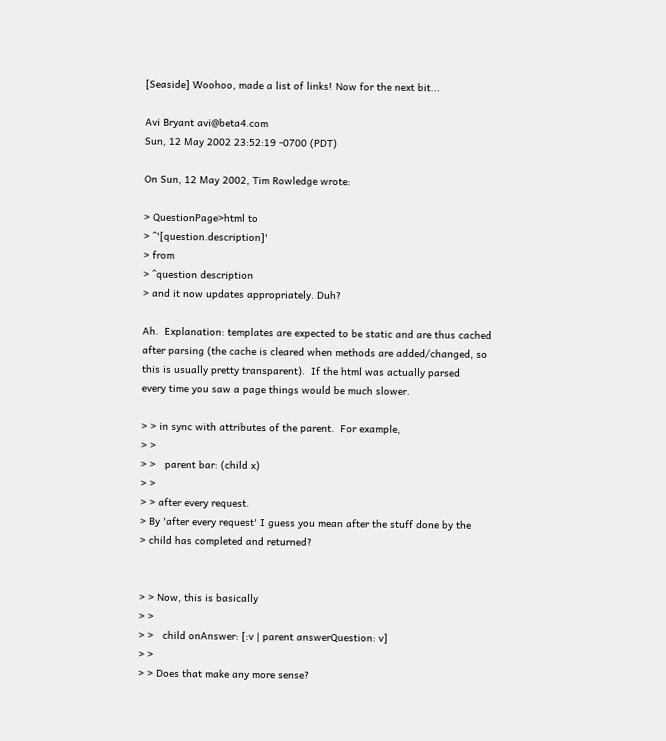[Seaside] Woohoo, made a list of links! Now for the next bit...

Avi Bryant avi@beta4.com
Sun, 12 May 2002 23:52:19 -0700 (PDT)

On Sun, 12 May 2002, Tim Rowledge wrote:

> QuestionPage>html to
> ^'[question.description]'
> from
> ^question description
> and it now updates appropriately. Duh?

Ah.  Explanation: templates are expected to be static and are thus cached
after parsing (the cache is cleared when methods are added/changed, so
this is usually pretty transparent).  If the html was actually parsed
every time you saw a page things would be much slower.

> > in sync with attributes of the parent.  For example,
> >
> >   parent bar: (child x)
> >
> > after every request.
> By 'after every request' I guess you mean after the stuff done by the
> child has completed and returned?


> > Now, this is basically
> >
> >   child onAnswer: [:v | parent answerQuestion: v]
> >
> > Does that make any more sense?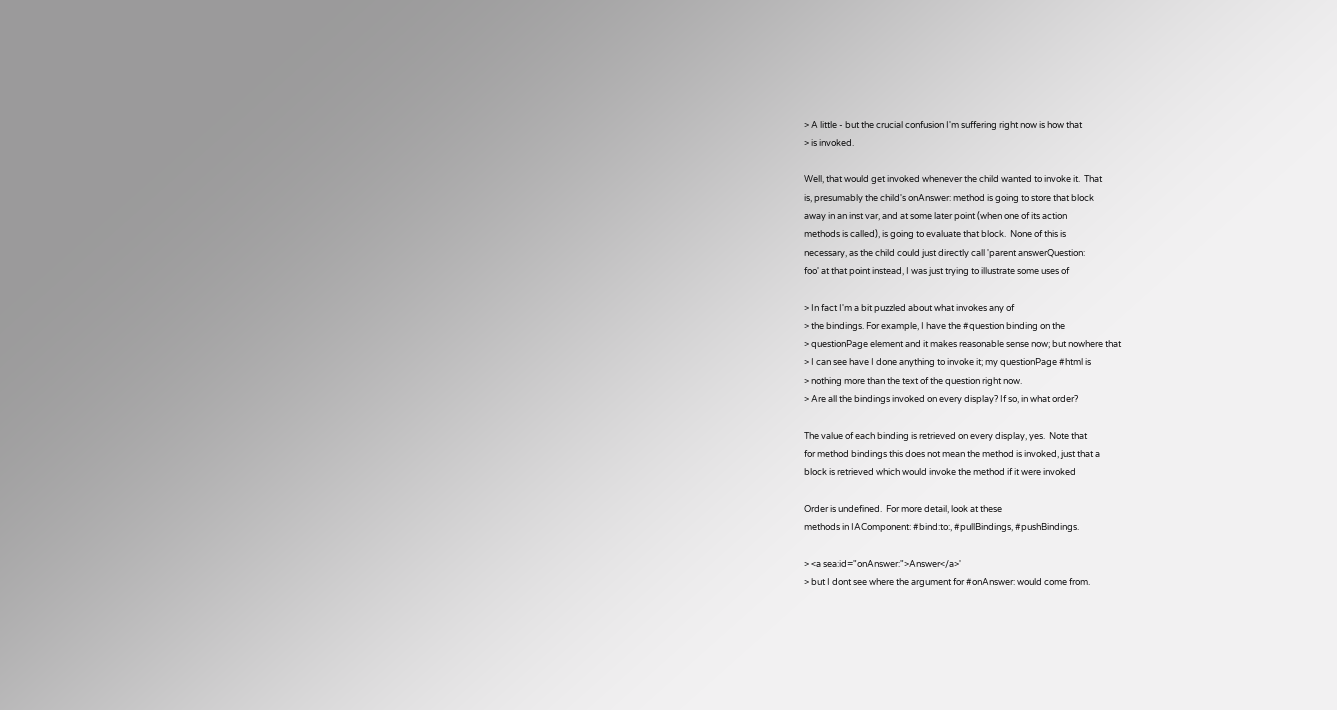> A little - but the crucial confusion I'm suffering right now is how that
> is invoked.

Well, that would get invoked whenever the child wanted to invoke it.  That
is, presumably the child's onAnswer: method is going to store that block
away in an inst var, and at some later point (when one of its action
methods is called), is going to evaluate that block.  None of this is
necessary, as the child could just directly call 'parent answerQuestion:
foo' at that point instead, I was just trying to illustrate some uses of

> In fact I'm a bit puzzled about what invokes any of
> the bindings. For example, I have the #question binding on the
> questionPage element and it makes reasonable sense now; but nowhere that
> I can see have I done anything to invoke it; my questionPage #html is
> nothing more than the text of the question right now.
> Are all the bindings invoked on every display? If so, in what order?

The value of each binding is retrieved on every display, yes.  Note that
for method bindings this does not mean the method is invoked, just that a
block is retrieved which would invoke the method if it were invoked

Order is undefined.  For more detail, look at these
methods in IAComponent: #bind:to:, #pullBindings, #pushBindings.

> <a sea:id="onAnswer:">Answer</a>'
> but I dont see where the argument for #onAnswer: would come from.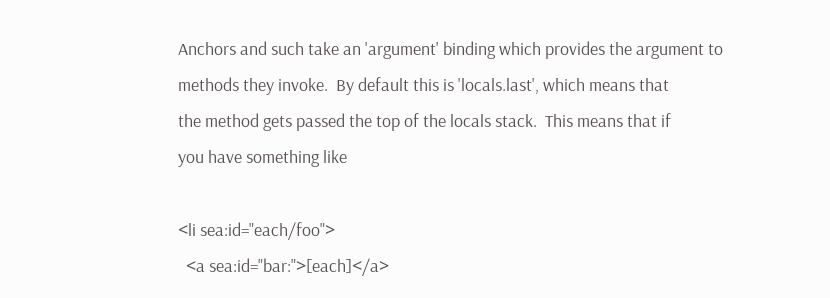Anchors and such take an 'argument' binding which provides the argument to
methods they invoke.  By default this is 'locals.last', which means that
the method gets passed the top of the locals stack.  This means that if
you have something like

<li sea:id="each/foo">
  <a sea:id="bar:">[each]</a>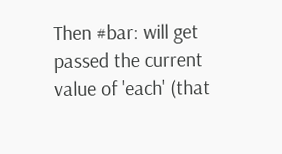Then #bar: will get passed the current value of 'each' (that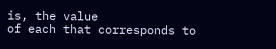is, the value
of each that corresponds to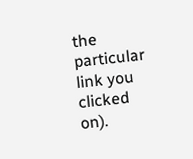the particular link you clicked on).